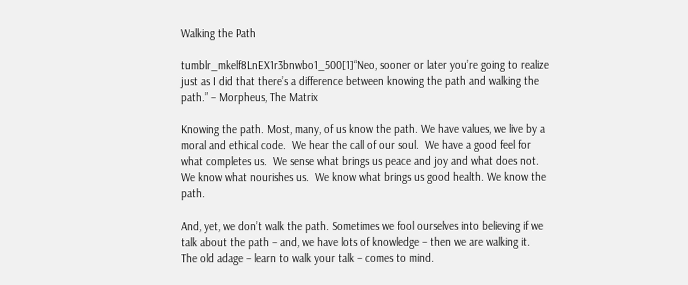Walking the Path

tumblr_mkelf8LnEX1r3bnwbo1_500[1]“Neo, sooner or later you’re going to realize just as I did that there’s a difference between knowing the path and walking the path.” – Morpheus, The Matrix

Knowing the path. Most, many, of us know the path. We have values, we live by a moral and ethical code.  We hear the call of our soul.  We have a good feel for what completes us.  We sense what brings us peace and joy and what does not.  We know what nourishes us.  We know what brings us good health. We know the path.

And, yet, we don’t walk the path. Sometimes we fool ourselves into believing if we talk about the path – and, we have lots of knowledge – then we are walking it.  The old adage – learn to walk your talk – comes to mind.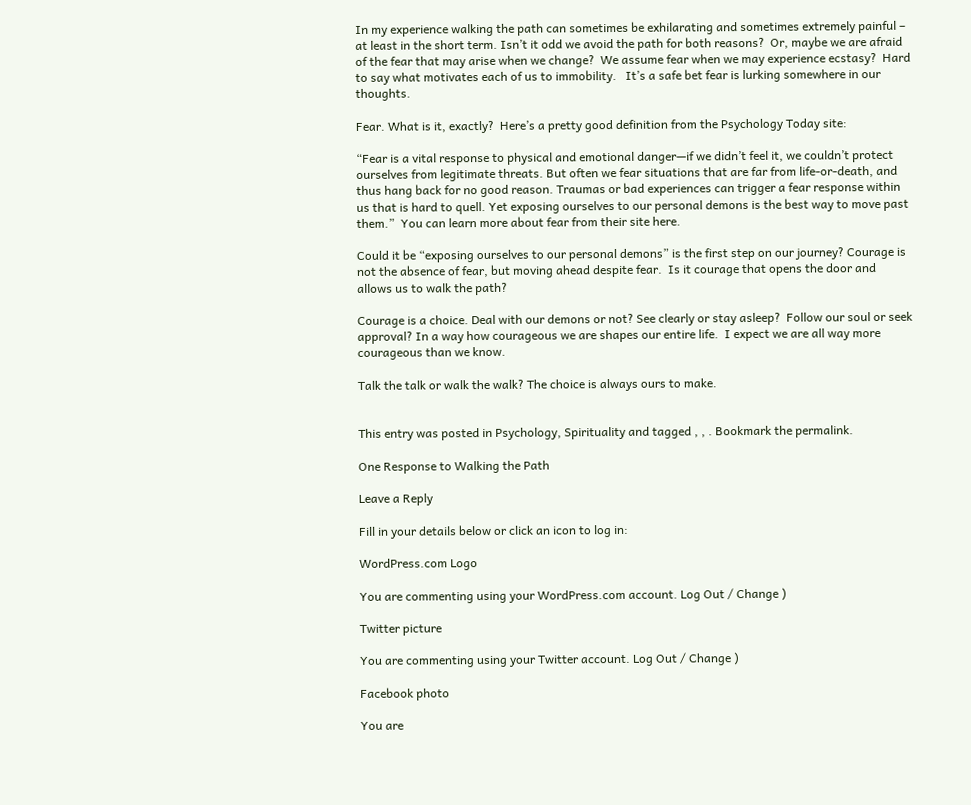In my experience walking the path can sometimes be exhilarating and sometimes extremely painful – at least in the short term. Isn’t it odd we avoid the path for both reasons?  Or, maybe we are afraid of the fear that may arise when we change?  We assume fear when we may experience ecstasy?  Hard to say what motivates each of us to immobility.   It’s a safe bet fear is lurking somewhere in our thoughts.

Fear. What is it, exactly?  Here’s a pretty good definition from the Psychology Today site:

“Fear is a vital response to physical and emotional danger—if we didn’t feel it, we couldn’t protect ourselves from legitimate threats. But often we fear situations that are far from life-or-death, and thus hang back for no good reason. Traumas or bad experiences can trigger a fear response within us that is hard to quell. Yet exposing ourselves to our personal demons is the best way to move past them.”  You can learn more about fear from their site here.

Could it be “exposing ourselves to our personal demons” is the first step on our journey? Courage is not the absence of fear, but moving ahead despite fear.  Is it courage that opens the door and allows us to walk the path?

Courage is a choice. Deal with our demons or not? See clearly or stay asleep?  Follow our soul or seek approval? In a way how courageous we are shapes our entire life.  I expect we are all way more courageous than we know.

Talk the talk or walk the walk? The choice is always ours to make.


This entry was posted in Psychology, Spirituality and tagged , , . Bookmark the permalink.

One Response to Walking the Path

Leave a Reply

Fill in your details below or click an icon to log in:

WordPress.com Logo

You are commenting using your WordPress.com account. Log Out / Change )

Twitter picture

You are commenting using your Twitter account. Log Out / Change )

Facebook photo

You are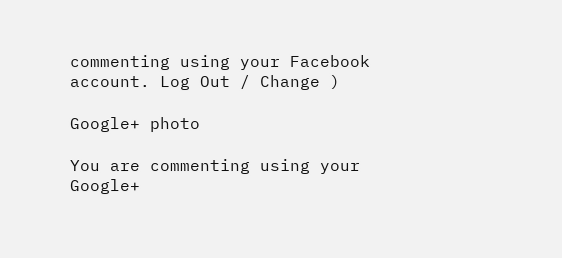commenting using your Facebook account. Log Out / Change )

Google+ photo

You are commenting using your Google+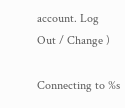account. Log Out / Change )

Connecting to %s